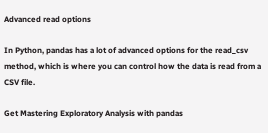Advanced read options

In Python, pandas has a lot of advanced options for the read_csv method, which is where you can control how the data is read from a CSV file.

Get Mastering Exploratory Analysis with pandas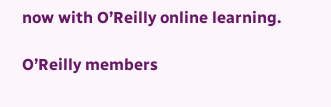now with O’Reilly online learning.

O’Reilly members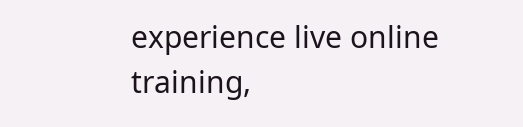experience live online training,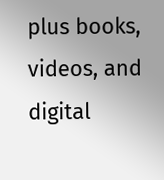plus books, videos, and digital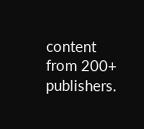content from 200+ publishers.